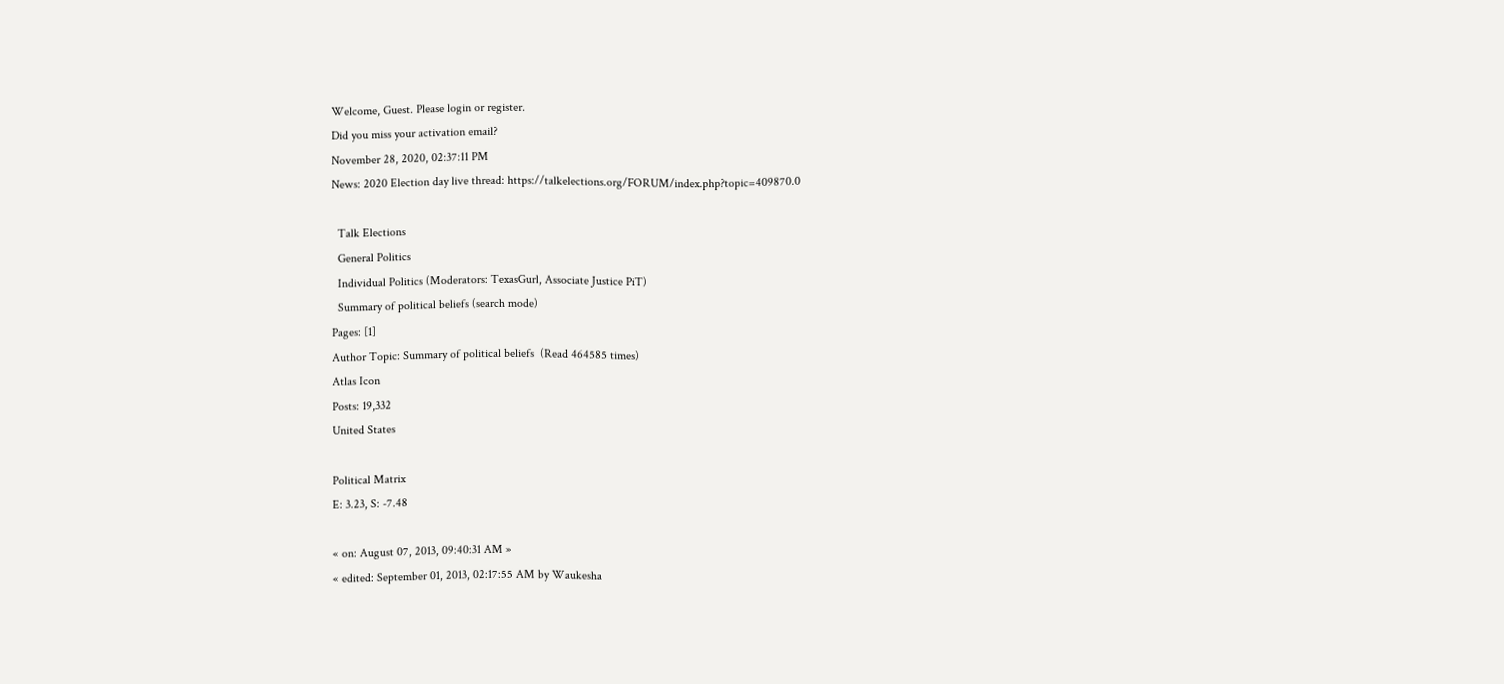Welcome, Guest. Please login or register.
Did you miss your activation email?
November 28, 2020, 02:37:11 PM
News: 2020 Election day live thread: https://talkelections.org/FORUM/index.php?topic=409870.0

  Talk Elections
  General Politics
  Individual Politics (Moderators: TexasGurl, Associate Justice PiT)
  Summary of political beliefs (search mode)
Pages: [1]
Author Topic: Summary of political beliefs  (Read 464585 times)
Atlas Icon
Posts: 19,332
United States

Political Matrix
E: 3.23, S: -7.48

« on: August 07, 2013, 09:40:31 AM »
« edited: September 01, 2013, 02:17:55 AM by Waukesha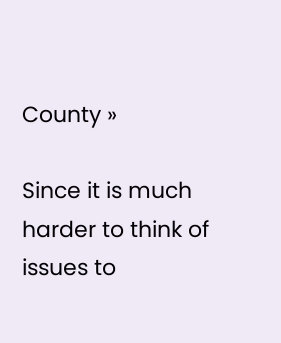County »

Since it is much harder to think of issues to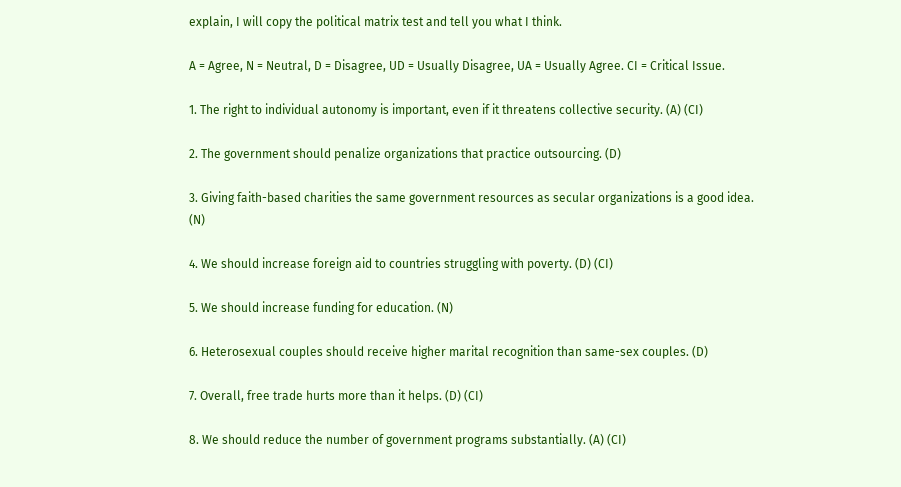explain, I will copy the political matrix test and tell you what I think.

A = Agree, N = Neutral, D = Disagree, UD = Usually Disagree, UA = Usually Agree. CI = Critical Issue.

1. The right to individual autonomy is important, even if it threatens collective security. (A) (CI)

2. The government should penalize organizations that practice outsourcing. (D)

3. Giving faith-based charities the same government resources as secular organizations is a good idea. (N)

4. We should increase foreign aid to countries struggling with poverty. (D) (CI)

5. We should increase funding for education. (N)

6. Heterosexual couples should receive higher marital recognition than same-sex couples. (D)

7. Overall, free trade hurts more than it helps. (D) (CI)

8. We should reduce the number of government programs substantially. (A) (CI)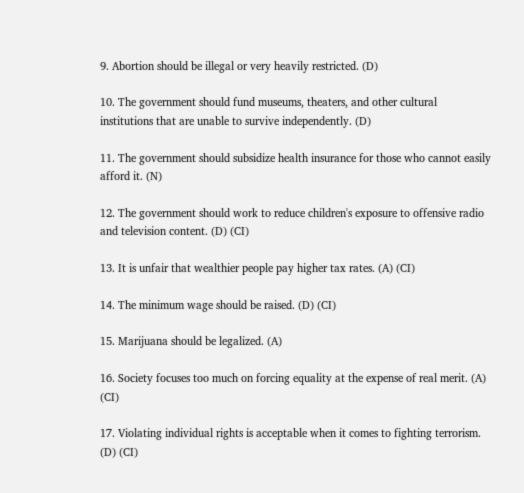9. Abortion should be illegal or very heavily restricted. (D)

10. The government should fund museums, theaters, and other cultural institutions that are unable to survive independently. (D)

11. The government should subsidize health insurance for those who cannot easily afford it. (N)

12. The government should work to reduce children's exposure to offensive radio and television content. (D) (CI)

13. It is unfair that wealthier people pay higher tax rates. (A) (CI)

14. The minimum wage should be raised. (D) (CI)

15. Marijuana should be legalized. (A)

16. Society focuses too much on forcing equality at the expense of real merit. (A) (CI)

17. Violating individual rights is acceptable when it comes to fighting terrorism. (D) (CI)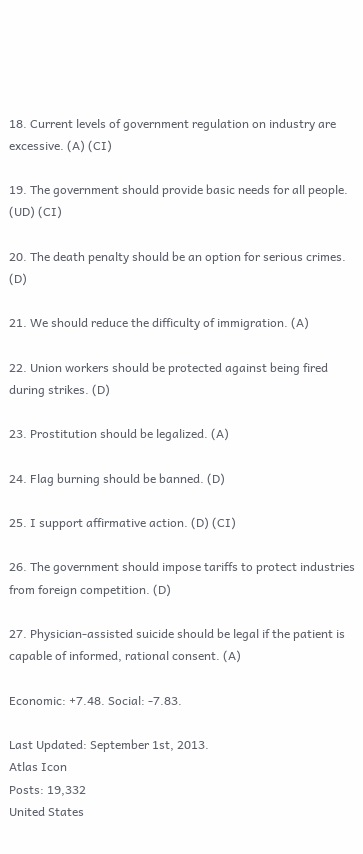18. Current levels of government regulation on industry are excessive. (A) (CI)

19. The government should provide basic needs for all people. (UD) (CI)

20. The death penalty should be an option for serious crimes. (D)

21. We should reduce the difficulty of immigration. (A)

22. Union workers should be protected against being fired during strikes. (D)

23. Prostitution should be legalized. (A)

24. Flag burning should be banned. (D)

25. I support affirmative action. (D) (CI)

26. The government should impose tariffs to protect industries from foreign competition. (D)

27. Physician-assisted suicide should be legal if the patient is capable of informed, rational consent. (A)

Economic: +7.48. Social: -7.83.

Last Updated: September 1st, 2013.
Atlas Icon
Posts: 19,332
United States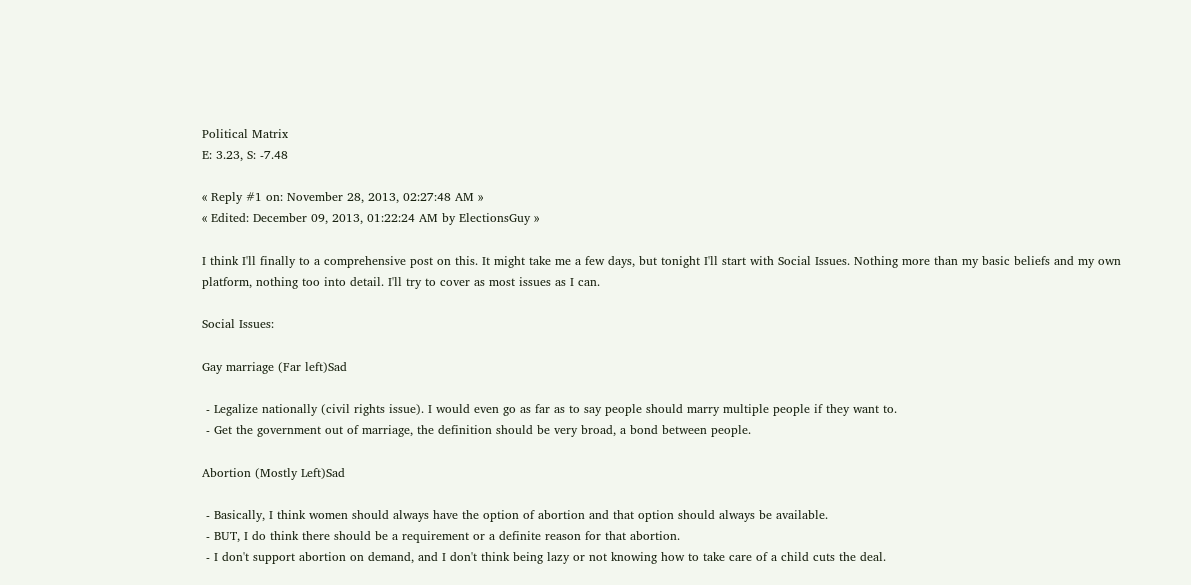Political Matrix
E: 3.23, S: -7.48

« Reply #1 on: November 28, 2013, 02:27:48 AM »
« Edited: December 09, 2013, 01:22:24 AM by ElectionsGuy »

I think I'll finally to a comprehensive post on this. It might take me a few days, but tonight I'll start with Social Issues. Nothing more than my basic beliefs and my own platform, nothing too into detail. I'll try to cover as most issues as I can.

Social Issues:

Gay marriage (Far left)Sad

 - Legalize nationally (civil rights issue). I would even go as far as to say people should marry multiple people if they want to.
 - Get the government out of marriage, the definition should be very broad, a bond between people.

Abortion (Mostly Left)Sad

 - Basically, I think women should always have the option of abortion and that option should always be available.
 - BUT, I do think there should be a requirement or a definite reason for that abortion.
 - I don't support abortion on demand, and I don't think being lazy or not knowing how to take care of a child cuts the deal.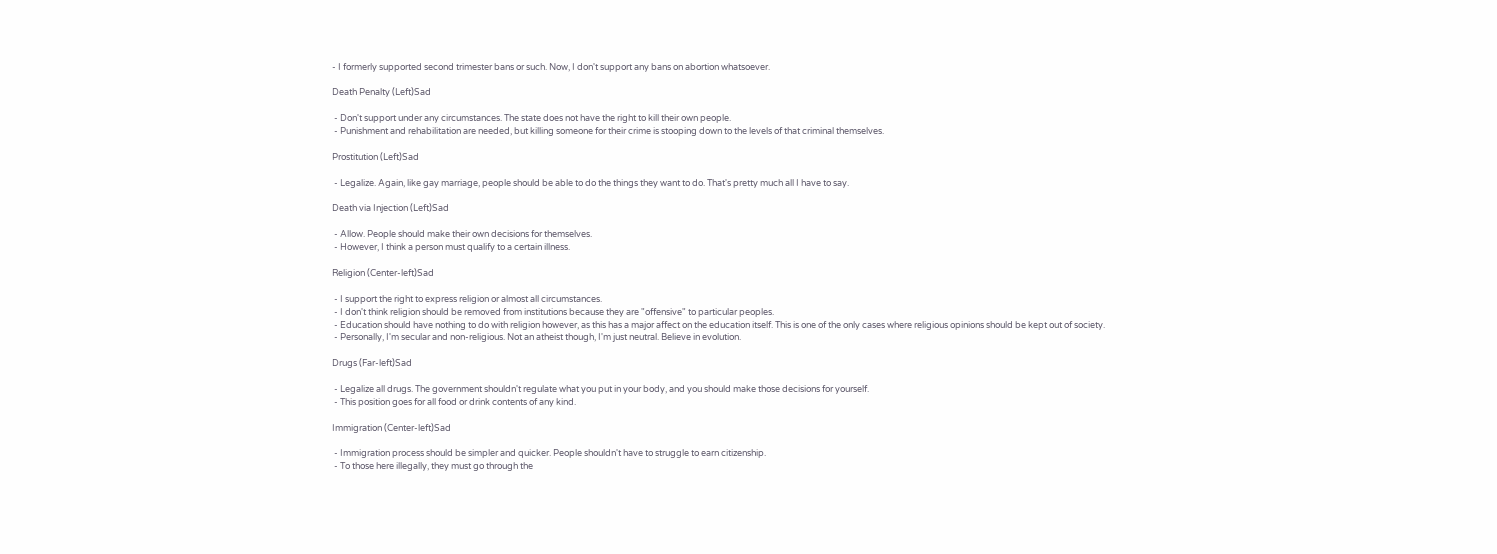- I formerly supported second trimester bans or such. Now, I don't support any bans on abortion whatsoever.

Death Penalty (Left)Sad

 - Don't support under any circumstances. The state does not have the right to kill their own people.
 - Punishment and rehabilitation are needed, but killing someone for their crime is stooping down to the levels of that criminal themselves.

Prostitution (Left)Sad

 - Legalize. Again, like gay marriage, people should be able to do the things they want to do. That's pretty much all I have to say.

Death via Injection (Left)Sad

 - Allow. People should make their own decisions for themselves.
 - However, I think a person must qualify to a certain illness.

Religion (Center-left)Sad

 - I support the right to express religion or almost all circumstances.
 - I don't think religion should be removed from institutions because they are "offensive" to particular peoples.
 - Education should have nothing to do with religion however, as this has a major affect on the education itself. This is one of the only cases where religious opinions should be kept out of society.
 - Personally, I'm secular and non-religious. Not an atheist though, I'm just neutral. Believe in evolution.

Drugs (Far-left)Sad

 - Legalize all drugs. The government shouldn't regulate what you put in your body, and you should make those decisions for yourself.
 - This position goes for all food or drink contents of any kind.

Immigration (Center-left)Sad

 - Immigration process should be simpler and quicker. People shouldn't have to struggle to earn citizenship.
 - To those here illegally, they must go through the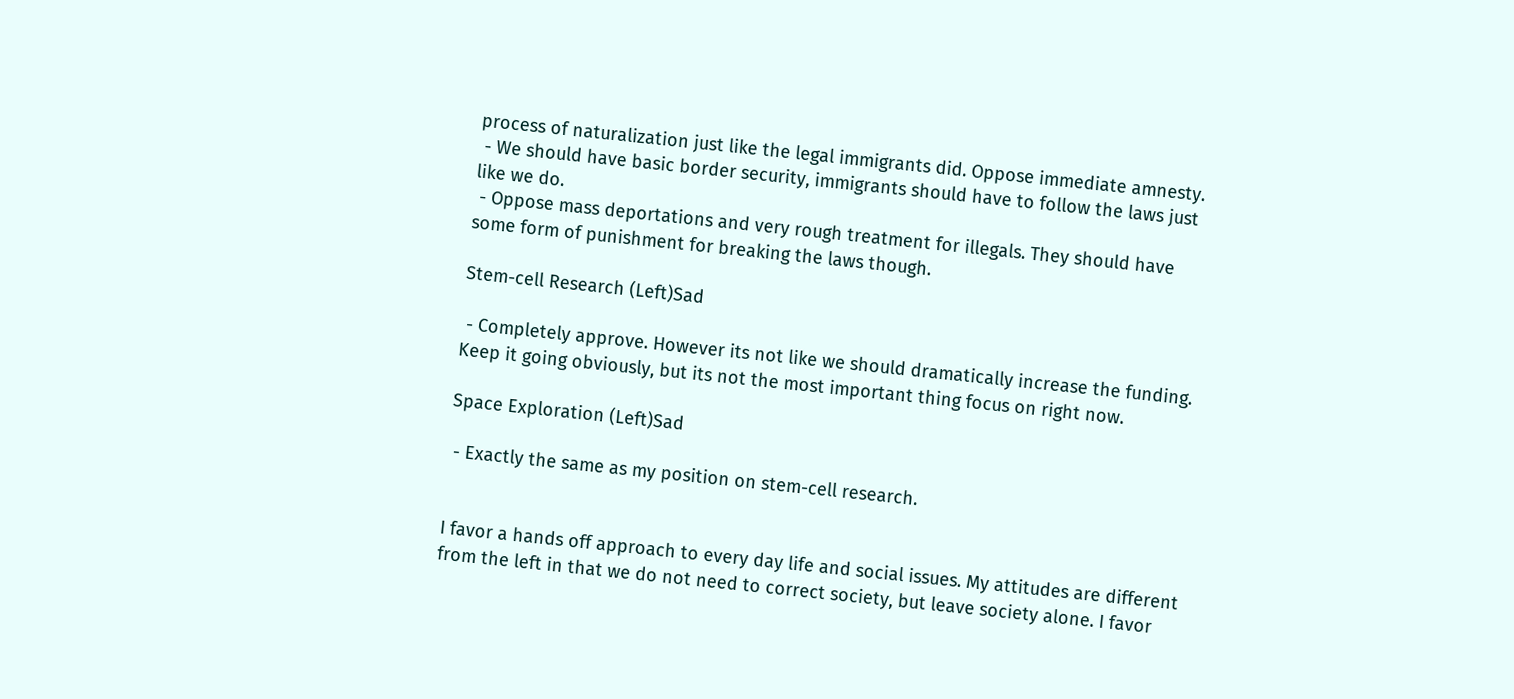process of naturalization just like the legal immigrants did. Oppose immediate amnesty.
 - We should have basic border security, immigrants should have to follow the laws just like we do.
 - Oppose mass deportations and very rough treatment for illegals. They should have some form of punishment for breaking the laws though.

Stem-cell Research (Left)Sad

 - Completely approve. However its not like we should dramatically increase the funding. Keep it going obviously, but its not the most important thing focus on right now.

Space Exploration (Left)Sad

 - Exactly the same as my position on stem-cell research.


I favor a hands off approach to every day life and social issues. My attitudes are different from the left in that we do not need to correct society, but leave society alone. I favor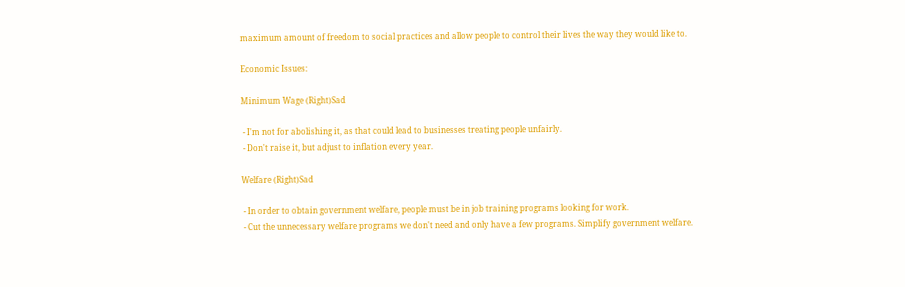maximum amount of freedom to social practices and allow people to control their lives the way they would like to.

Economic Issues:

Minimum Wage (Right)Sad

 - I'm not for abolishing it, as that could lead to businesses treating people unfairly.
 - Don't raise it, but adjust to inflation every year.

Welfare (Right)Sad

 - In order to obtain government welfare, people must be in job training programs looking for work.
 - Cut the unnecessary welfare programs we don't need and only have a few programs. Simplify government welfare.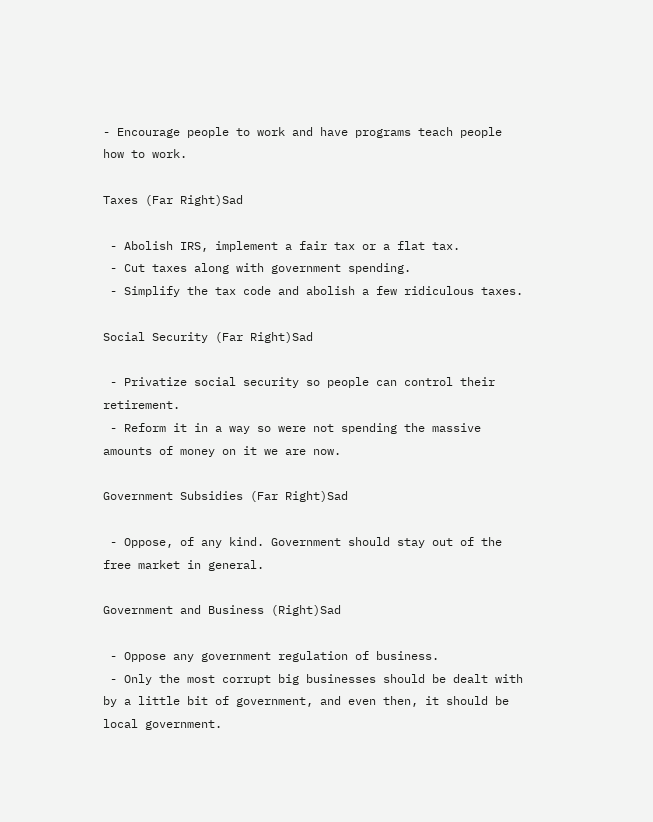- Encourage people to work and have programs teach people how to work.

Taxes (Far Right)Sad

 - Abolish IRS, implement a fair tax or a flat tax.
 - Cut taxes along with government spending.
 - Simplify the tax code and abolish a few ridiculous taxes.

Social Security (Far Right)Sad

 - Privatize social security so people can control their retirement.
 - Reform it in a way so were not spending the massive amounts of money on it we are now.

Government Subsidies (Far Right)Sad

 - Oppose, of any kind. Government should stay out of the free market in general.

Government and Business (Right)Sad

 - Oppose any government regulation of business.
 - Only the most corrupt big businesses should be dealt with by a little bit of government, and even then, it should be local government.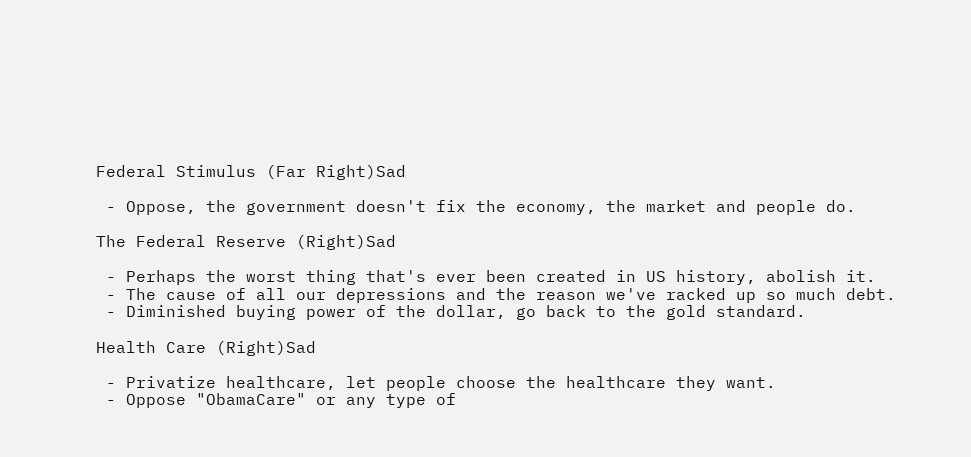Federal Stimulus (Far Right)Sad

 - Oppose, the government doesn't fix the economy, the market and people do.

The Federal Reserve (Right)Sad

 - Perhaps the worst thing that's ever been created in US history, abolish it.
 - The cause of all our depressions and the reason we've racked up so much debt.
 - Diminished buying power of the dollar, go back to the gold standard.

Health Care (Right)Sad

 - Privatize healthcare, let people choose the healthcare they want.
 - Oppose "ObamaCare" or any type of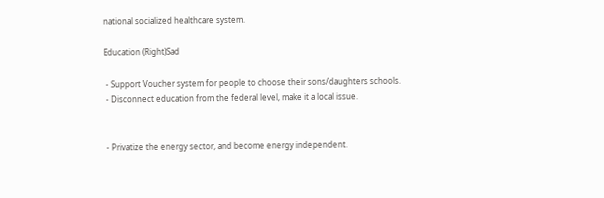national socialized healthcare system.

Education (Right)Sad

 - Support Voucher system for people to choose their sons/daughters schools.
 - Disconnect education from the federal level, make it a local issue.


 - Privatize the energy sector, and become energy independent.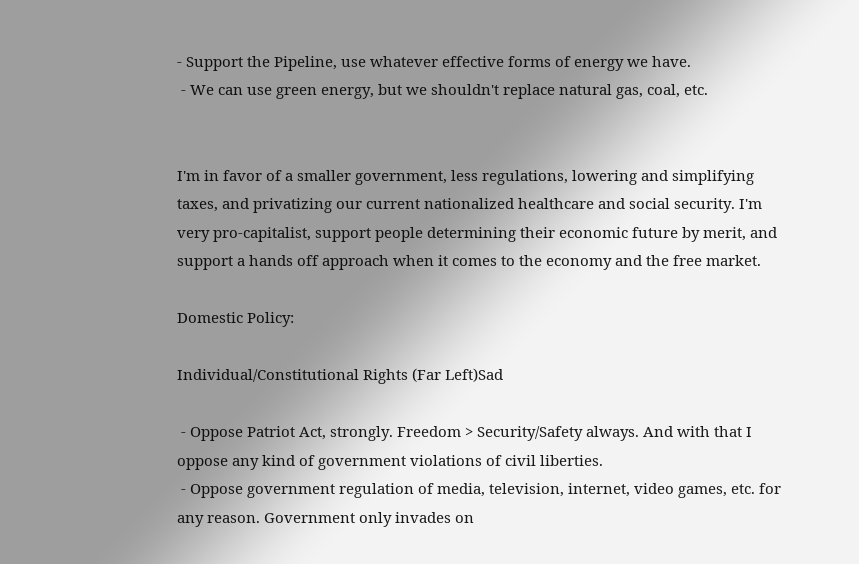- Support the Pipeline, use whatever effective forms of energy we have.
 - We can use green energy, but we shouldn't replace natural gas, coal, etc.


I'm in favor of a smaller government, less regulations, lowering and simplifying taxes, and privatizing our current nationalized healthcare and social security. I'm very pro-capitalist, support people determining their economic future by merit, and support a hands off approach when it comes to the economy and the free market.

Domestic Policy:

Individual/Constitutional Rights (Far Left)Sad

 - Oppose Patriot Act, strongly. Freedom > Security/Safety always. And with that I oppose any kind of government violations of civil liberties.
 - Oppose government regulation of media, television, internet, video games, etc. for any reason. Government only invades on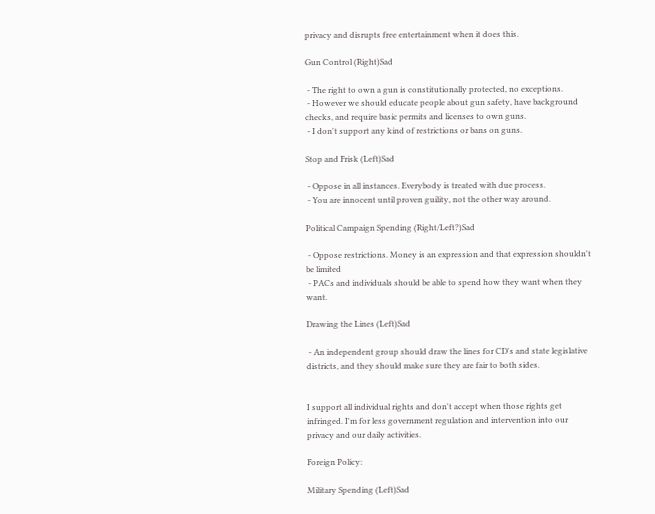privacy and disrupts free entertainment when it does this.

Gun Control (Right)Sad

 - The right to own a gun is constitutionally protected, no exceptions.
 - However we should educate people about gun safety, have background checks, and require basic permits and licenses to own guns.
 - I don't support any kind of restrictions or bans on guns.

Stop and Frisk (Left)Sad

 - Oppose in all instances. Everybody is treated with due process.
 - You are innocent until proven guility, not the other way around.

Political Campaign Spending (Right/Left?)Sad

 - Oppose restrictions. Money is an expression and that expression shouldn't be limited
 - PACs and individuals should be able to spend how they want when they want.

Drawing the Lines (Left)Sad

 - An independent group should draw the lines for CD's and state legislative districts, and they should make sure they are fair to both sides.


I support all individual rights and don't accept when those rights get infringed. I'm for less government regulation and intervention into our privacy and our daily activities.

Foreign Policy:

Military Spending (Left)Sad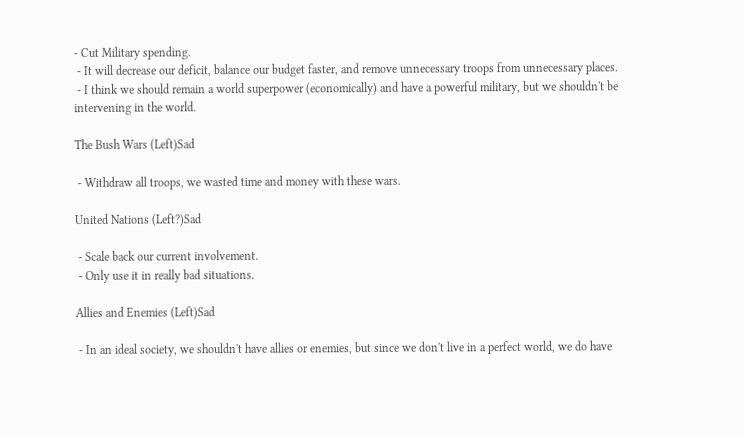- Cut Military spending.
 - It will decrease our deficit, balance our budget faster, and remove unnecessary troops from unnecessary places.
 - I think we should remain a world superpower (economically) and have a powerful military, but we shouldn't be intervening in the world.

The Bush Wars (Left)Sad

 - Withdraw all troops, we wasted time and money with these wars.

United Nations (Left?)Sad

 - Scale back our current involvement.
 - Only use it in really bad situations.

Allies and Enemies (Left)Sad

 - In an ideal society, we shouldn't have allies or enemies, but since we don't live in a perfect world, we do have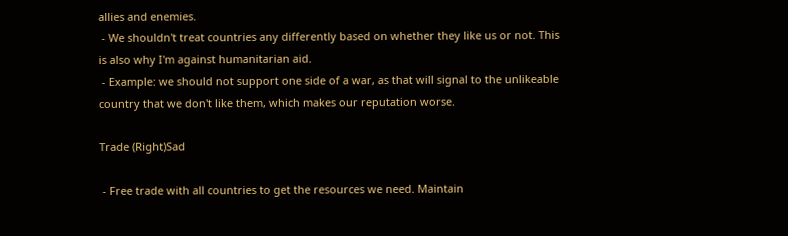allies and enemies.
 - We shouldn't treat countries any differently based on whether they like us or not. This is also why I'm against humanitarian aid.
 - Example: we should not support one side of a war, as that will signal to the unlikeable country that we don't like them, which makes our reputation worse.

Trade (Right)Sad

 - Free trade with all countries to get the resources we need. Maintain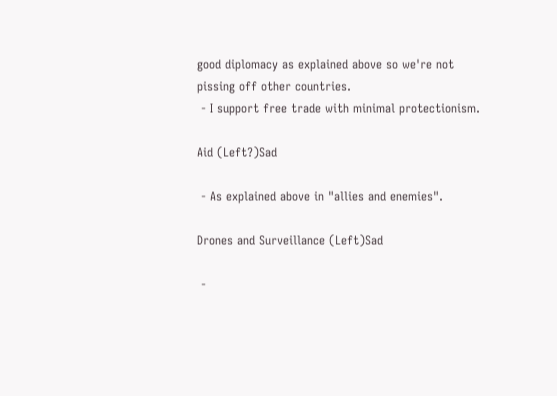good diplomacy as explained above so we're not pissing off other countries.
 - I support free trade with minimal protectionism.

Aid (Left?)Sad

 - As explained above in "allies and enemies".

Drones and Surveillance (Left)Sad

 -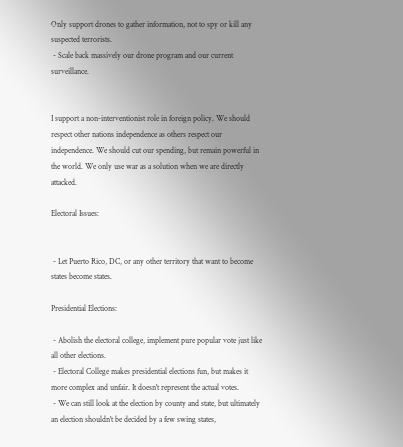Only support drones to gather information, not to spy or kill any suspected terrorists.
 - Scale back massively our drone program and our current surveillance.


I support a non-interventionist role in foreign policy. We should respect other nations independence as others respect our independence. We should cut our spending, but remain powerful in the world. We only use war as a solution when we are directly attacked.

Electoral Issues:


 - Let Puerto Rico, DC, or any other territory that want to become states become states.

Presidential Elections:

 - Abolish the electoral college, implement pure popular vote just like all other elections.
 - Electoral College makes presidential elections fun, but makes it more complex and unfair. It doesn't represent the actual votes.
 - We can still look at the election by county and state, but ultimately an election shouldn't be decided by a few swing states,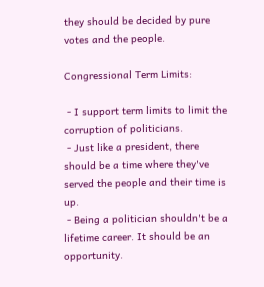they should be decided by pure votes and the people.

Congressional Term Limits:

 - I support term limits to limit the corruption of politicians.
 - Just like a president, there should be a time where they've served the people and their time is up.
 - Being a politician shouldn't be a lifetime career. It should be an opportunity.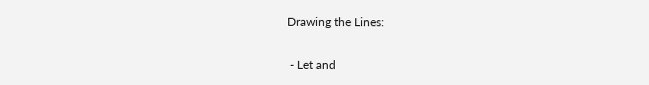Drawing the Lines:

 - Let and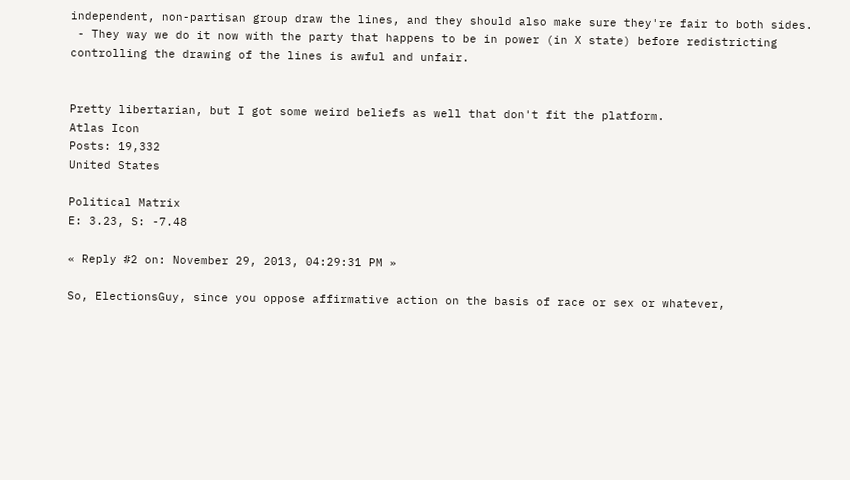independent, non-partisan group draw the lines, and they should also make sure they're fair to both sides.
 - They way we do it now with the party that happens to be in power (in X state) before redistricting controlling the drawing of the lines is awful and unfair.


Pretty libertarian, but I got some weird beliefs as well that don't fit the platform.
Atlas Icon
Posts: 19,332
United States

Political Matrix
E: 3.23, S: -7.48

« Reply #2 on: November 29, 2013, 04:29:31 PM »

So, ElectionsGuy, since you oppose affirmative action on the basis of race or sex or whatever,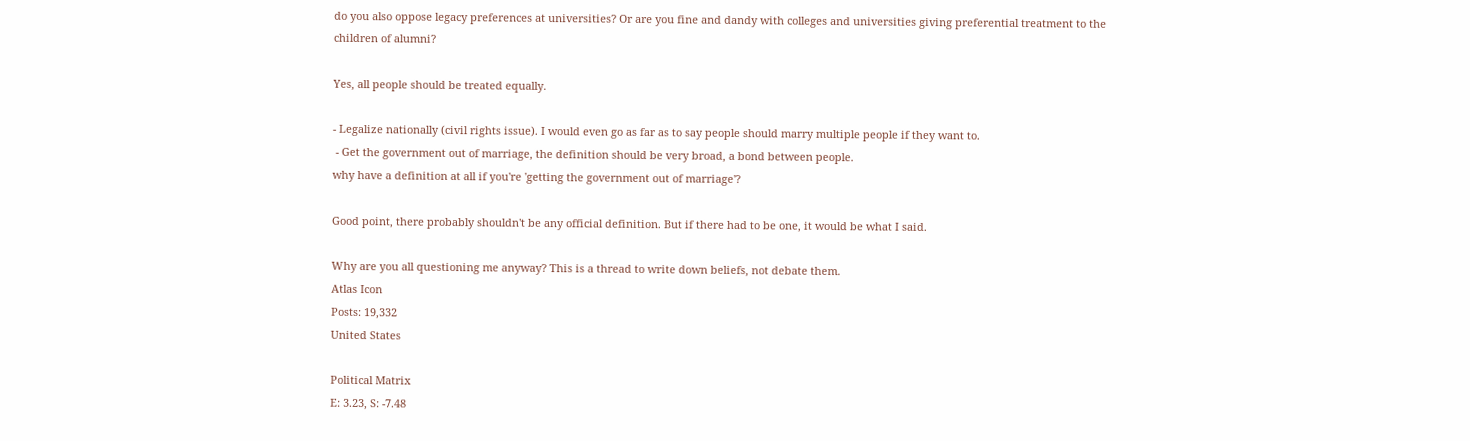do you also oppose legacy preferences at universities? Or are you fine and dandy with colleges and universities giving preferential treatment to the children of alumni?

Yes, all people should be treated equally.

- Legalize nationally (civil rights issue). I would even go as far as to say people should marry multiple people if they want to.
 - Get the government out of marriage, the definition should be very broad, a bond between people.
why have a definition at all if you're 'getting the government out of marriage'?

Good point, there probably shouldn't be any official definition. But if there had to be one, it would be what I said.

Why are you all questioning me anyway? This is a thread to write down beliefs, not debate them.
Atlas Icon
Posts: 19,332
United States

Political Matrix
E: 3.23, S: -7.48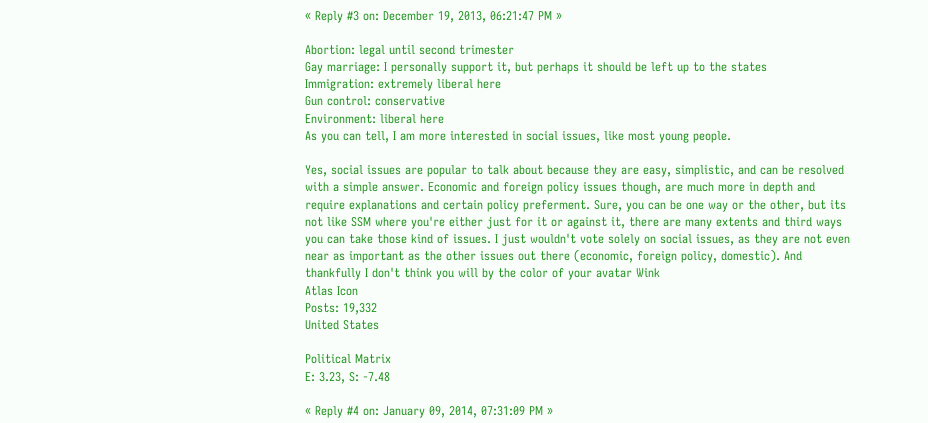« Reply #3 on: December 19, 2013, 06:21:47 PM »

Abortion: legal until second trimester
Gay marriage: I personally support it, but perhaps it should be left up to the states
Immigration: extremely liberal here
Gun control: conservative
Environment: liberal here
As you can tell, I am more interested in social issues, like most young people.

Yes, social issues are popular to talk about because they are easy, simplistic, and can be resolved with a simple answer. Economic and foreign policy issues though, are much more in depth and require explanations and certain policy preferment. Sure, you can be one way or the other, but its not like SSM where you're either just for it or against it, there are many extents and third ways you can take those kind of issues. I just wouldn't vote solely on social issues, as they are not even near as important as the other issues out there (economic, foreign policy, domestic). And thankfully I don't think you will by the color of your avatar Wink
Atlas Icon
Posts: 19,332
United States

Political Matrix
E: 3.23, S: -7.48

« Reply #4 on: January 09, 2014, 07:31:09 PM »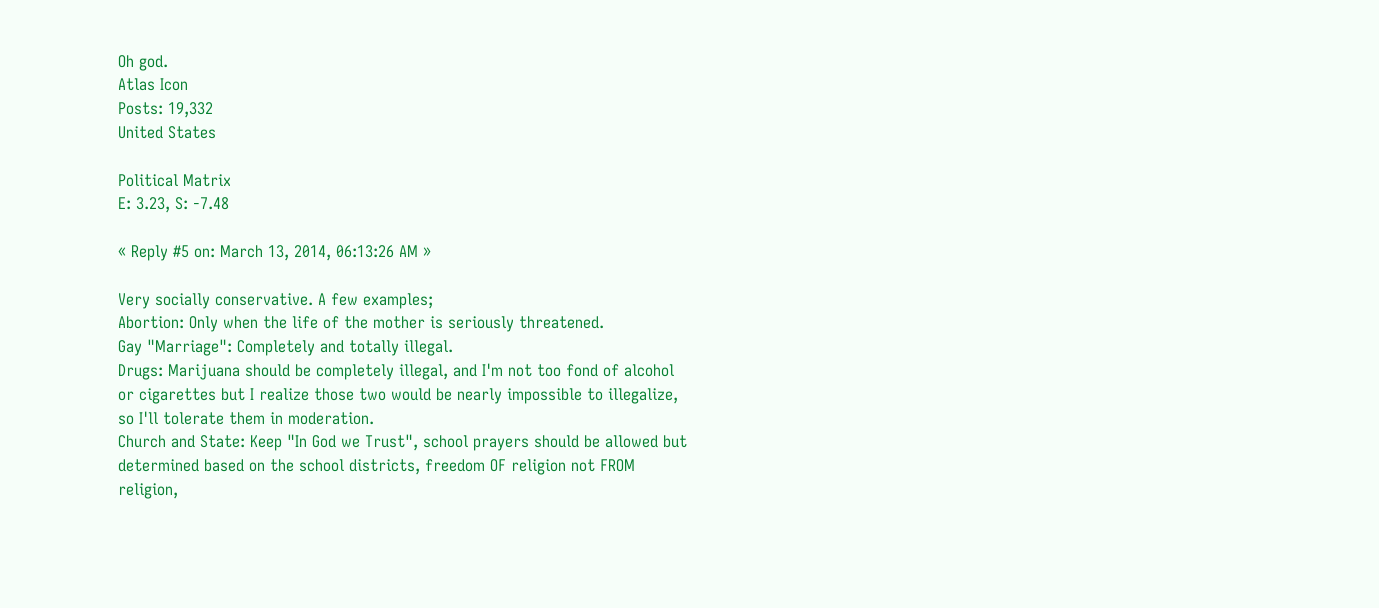Oh god.
Atlas Icon
Posts: 19,332
United States

Political Matrix
E: 3.23, S: -7.48

« Reply #5 on: March 13, 2014, 06:13:26 AM »

Very socially conservative. A few examples;
Abortion: Only when the life of the mother is seriously threatened.
Gay "Marriage": Completely and totally illegal.
Drugs: Marijuana should be completely illegal, and I'm not too fond of alcohol or cigarettes but I realize those two would be nearly impossible to illegalize, so I'll tolerate them in moderation.
Church and State: Keep "In God we Trust", school prayers should be allowed but determined based on the school districts, freedom OF religion not FROM religion,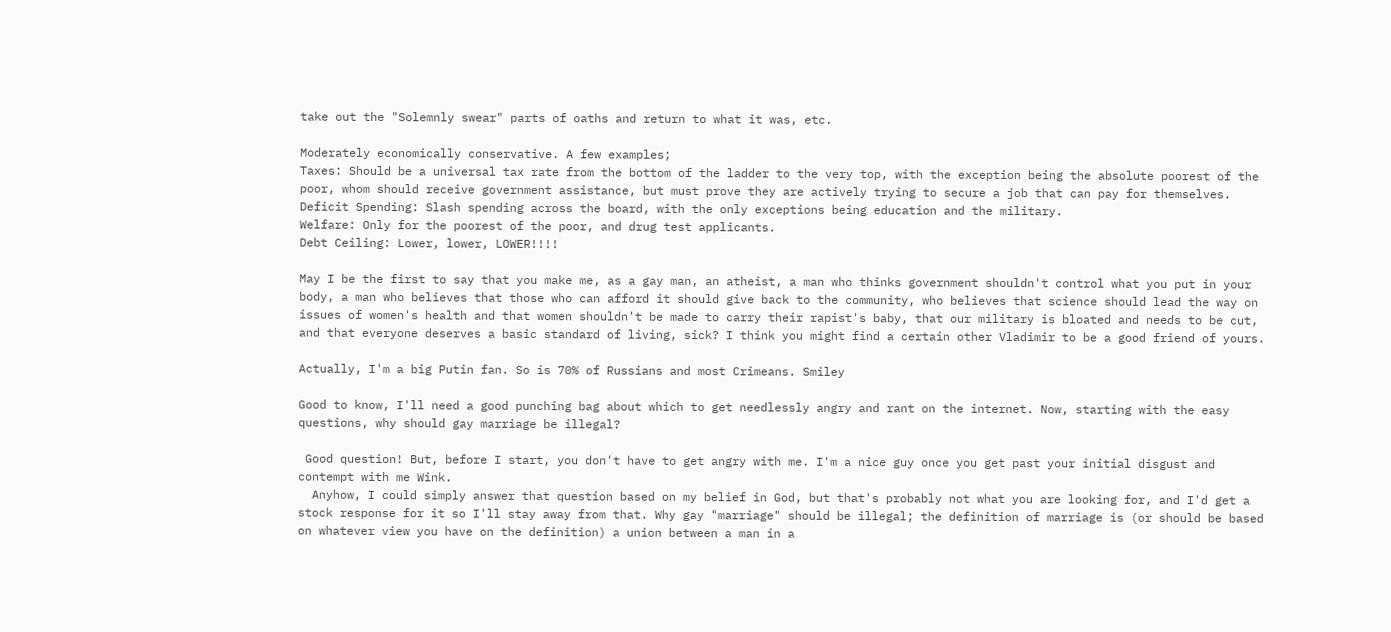take out the "Solemnly swear" parts of oaths and return to what it was, etc.

Moderately economically conservative. A few examples;
Taxes: Should be a universal tax rate from the bottom of the ladder to the very top, with the exception being the absolute poorest of the poor, whom should receive government assistance, but must prove they are actively trying to secure a job that can pay for themselves.
Deficit Spending: Slash spending across the board, with the only exceptions being education and the military.
Welfare: Only for the poorest of the poor, and drug test applicants.
Debt Ceiling: Lower, lower, LOWER!!!!

May I be the first to say that you make me, as a gay man, an atheist, a man who thinks government shouldn't control what you put in your body, a man who believes that those who can afford it should give back to the community, who believes that science should lead the way on issues of women's health and that women shouldn't be made to carry their rapist's baby, that our military is bloated and needs to be cut, and that everyone deserves a basic standard of living, sick? I think you might find a certain other Vladimir to be a good friend of yours.

Actually, I'm a big Putin fan. So is 70% of Russians and most Crimeans. Smiley

Good to know, I'll need a good punching bag about which to get needlessly angry and rant on the internet. Now, starting with the easy questions, why should gay marriage be illegal?

 Good question! But, before I start, you don't have to get angry with me. I'm a nice guy once you get past your initial disgust and contempt with me Wink.
  Anyhow, I could simply answer that question based on my belief in God, but that's probably not what you are looking for, and I'd get a stock response for it so I'll stay away from that. Why gay "marriage" should be illegal; the definition of marriage is (or should be based on whatever view you have on the definition) a union between a man in a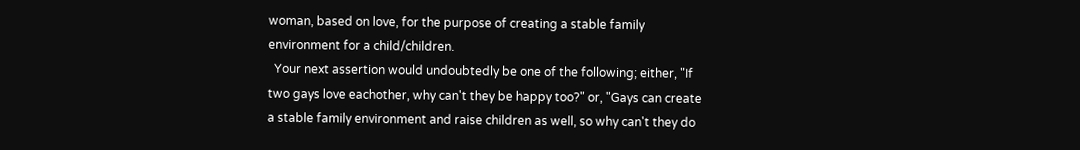woman, based on love, for the purpose of creating a stable family environment for a child/children.
  Your next assertion would undoubtedly be one of the following; either, "If two gays love eachother, why can't they be happy too?" or, "Gays can create a stable family environment and raise children as well, so why can't they do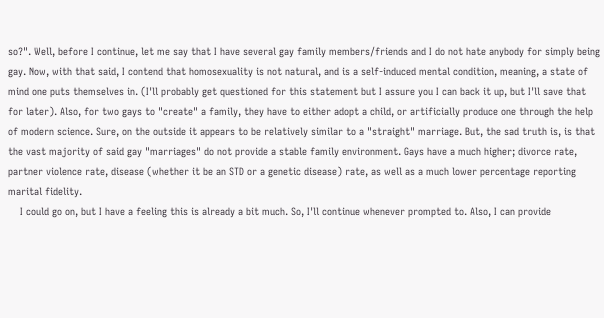so?". Well, before I continue, let me say that I have several gay family members/friends and I do not hate anybody for simply being gay. Now, with that said, I contend that homosexuality is not natural, and is a self-induced mental condition, meaning, a state of mind one puts themselves in. (I'll probably get questioned for this statement but I assure you I can back it up, but I'll save that for later). Also, for two gays to "create" a family, they have to either adopt a child, or artificially produce one through the help of modern science. Sure, on the outside it appears to be relatively similar to a "straight" marriage. But, the sad truth is, is that the vast majority of said gay "marriages" do not provide a stable family environment. Gays have a much higher; divorce rate, partner violence rate, disease (whether it be an STD or a genetic disease) rate, as well as a much lower percentage reporting marital fidelity.
    I could go on, but I have a feeling this is already a bit much. So, I'll continue whenever prompted to. Also, I can provide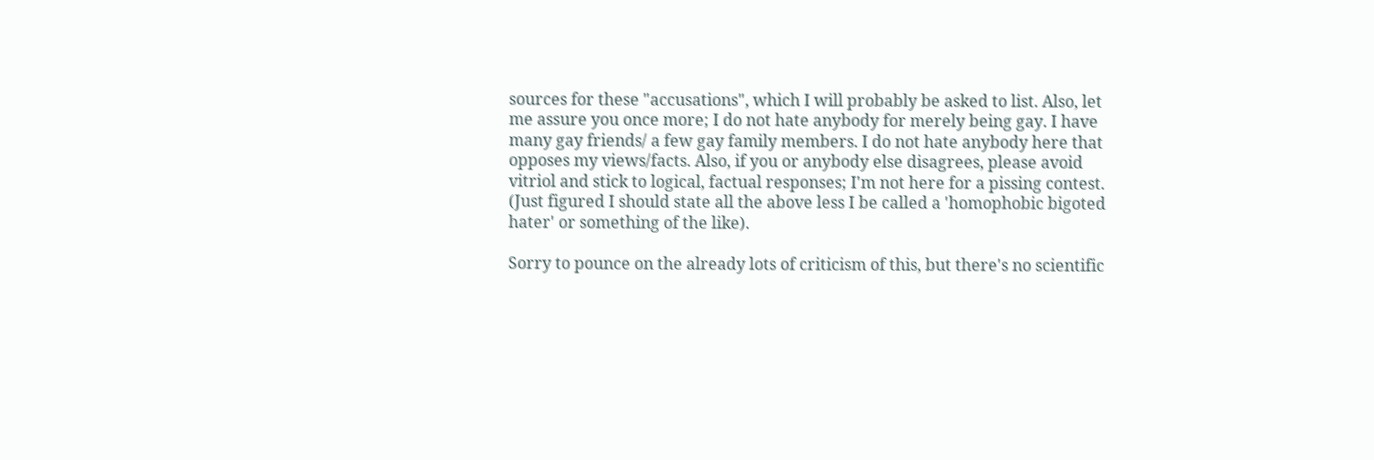sources for these "accusations", which I will probably be asked to list. Also, let me assure you once more; I do not hate anybody for merely being gay. I have many gay friends/ a few gay family members. I do not hate anybody here that opposes my views/facts. Also, if you or anybody else disagrees, please avoid vitriol and stick to logical, factual responses; I'm not here for a pissing contest. (Just figured I should state all the above less I be called a 'homophobic bigoted hater' or something of the like).

Sorry to pounce on the already lots of criticism of this, but there's no scientific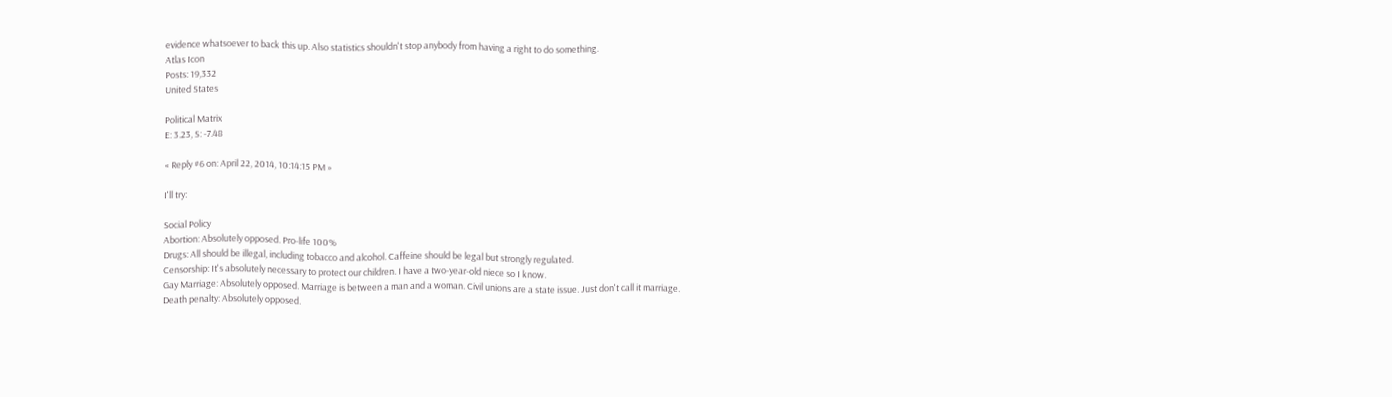evidence whatsoever to back this up. Also statistics shouldn't stop anybody from having a right to do something.
Atlas Icon
Posts: 19,332
United States

Political Matrix
E: 3.23, S: -7.48

« Reply #6 on: April 22, 2014, 10:14:15 PM »

I'll try:

Social Policy
Abortion: Absolutely opposed. Pro-life 100%
Drugs: All should be illegal, including tobacco and alcohol. Caffeine should be legal but strongly regulated.
Censorship: It's absolutely necessary to protect our children. I have a two-year-old niece so I know.
Gay Marriage: Absolutely opposed. Marriage is between a man and a woman. Civil unions are a state issue. Just don't call it marriage.
Death penalty: Absolutely opposed.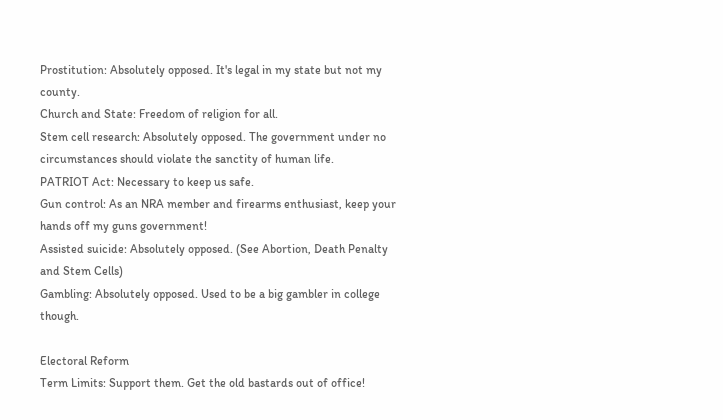Prostitution: Absolutely opposed. It's legal in my state but not my county.
Church and State: Freedom of religion for all.
Stem cell research: Absolutely opposed. The government under no circumstances should violate the sanctity of human life.
PATRIOT Act: Necessary to keep us safe.
Gun control: As an NRA member and firearms enthusiast, keep your hands off my guns government!
Assisted suicide: Absolutely opposed. (See Abortion, Death Penalty and Stem Cells)
Gambling: Absolutely opposed. Used to be a big gambler in college though.

Electoral Reform
Term Limits: Support them. Get the old bastards out of office!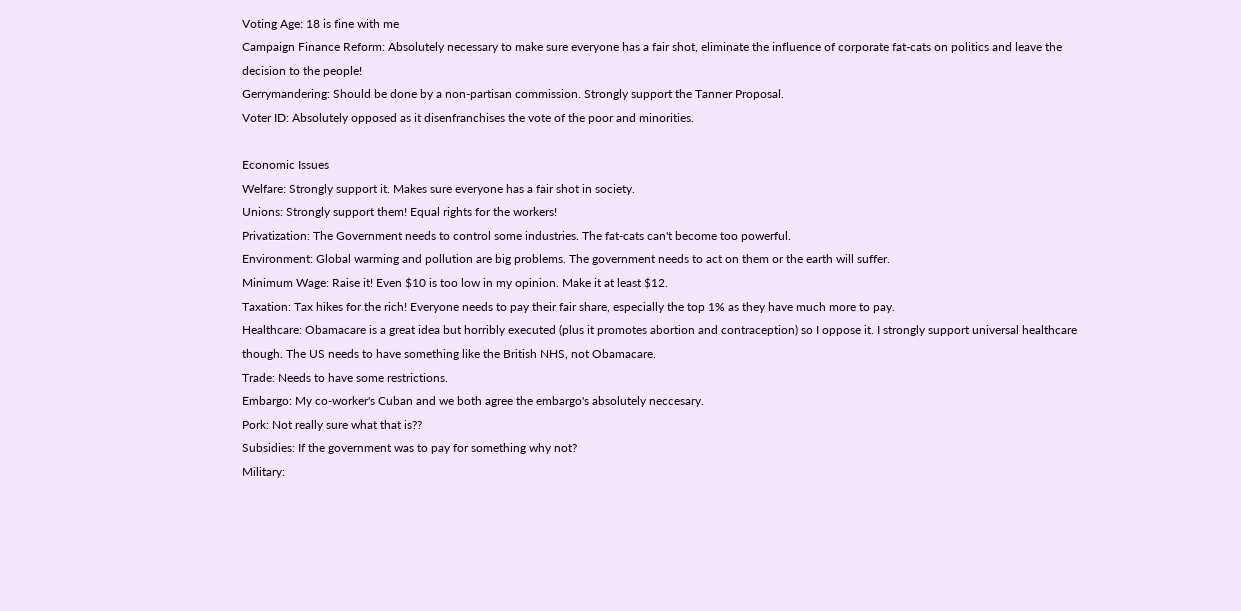Voting Age: 18 is fine with me
Campaign Finance Reform: Absolutely necessary to make sure everyone has a fair shot, eliminate the influence of corporate fat-cats on politics and leave the decision to the people!
Gerrymandering: Should be done by a non-partisan commission. Strongly support the Tanner Proposal.
Voter ID: Absolutely opposed as it disenfranchises the vote of the poor and minorities.

Economic Issues
Welfare: Strongly support it. Makes sure everyone has a fair shot in society.
Unions: Strongly support them! Equal rights for the workers!
Privatization: The Government needs to control some industries. The fat-cats can't become too powerful.
Environment: Global warming and pollution are big problems. The government needs to act on them or the earth will suffer.
Minimum Wage: Raise it! Even $10 is too low in my opinion. Make it at least $12.
Taxation: Tax hikes for the rich! Everyone needs to pay their fair share, especially the top 1% as they have much more to pay.
Healthcare: Obamacare is a great idea but horribly executed (plus it promotes abortion and contraception) so I oppose it. I strongly support universal healthcare though. The US needs to have something like the British NHS, not Obamacare.
Trade: Needs to have some restrictions.
Embargo: My co-worker's Cuban and we both agree the embargo's absolutely neccesary.
Pork: Not really sure what that is??
Subsidies: If the government was to pay for something why not?
Military: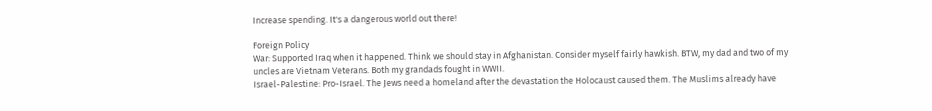Increase spending. It's a dangerous world out there!

Foreign Policy
War: Supported Iraq when it happened. Think we should stay in Afghanistan. Consider myself fairly hawkish. BTW, my dad and two of my uncles are Vietnam Veterans. Both my grandads fought in WWII.
Israel-Palestine: Pro-Israel. The Jews need a homeland after the devastation the Holocaust caused them. The Muslims already have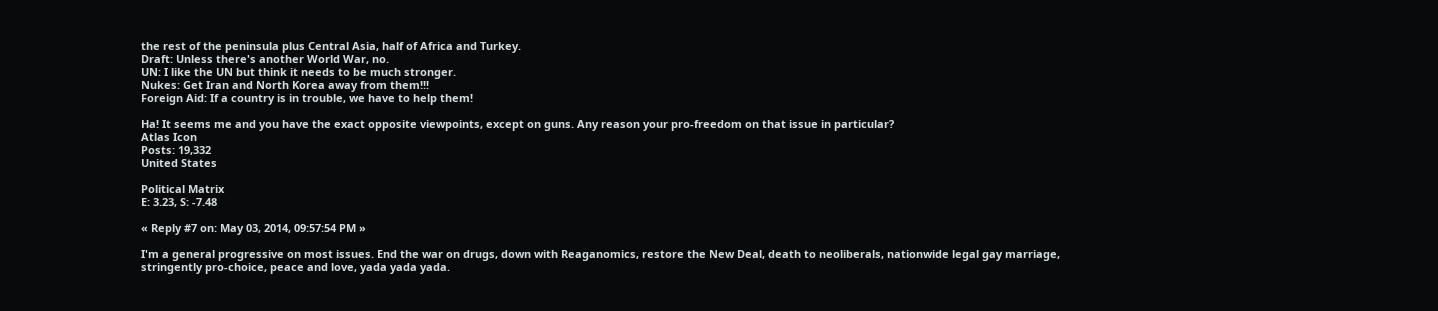the rest of the peninsula plus Central Asia, half of Africa and Turkey.
Draft: Unless there's another World War, no.
UN: I like the UN but think it needs to be much stronger.
Nukes: Get Iran and North Korea away from them!!!
Foreign Aid: If a country is in trouble, we have to help them!

Ha! It seems me and you have the exact opposite viewpoints, except on guns. Any reason your pro-freedom on that issue in particular?
Atlas Icon
Posts: 19,332
United States

Political Matrix
E: 3.23, S: -7.48

« Reply #7 on: May 03, 2014, 09:57:54 PM »

I'm a general progressive on most issues. End the war on drugs, down with Reaganomics, restore the New Deal, death to neoliberals, nationwide legal gay marriage, stringently pro-choice, peace and love, yada yada yada.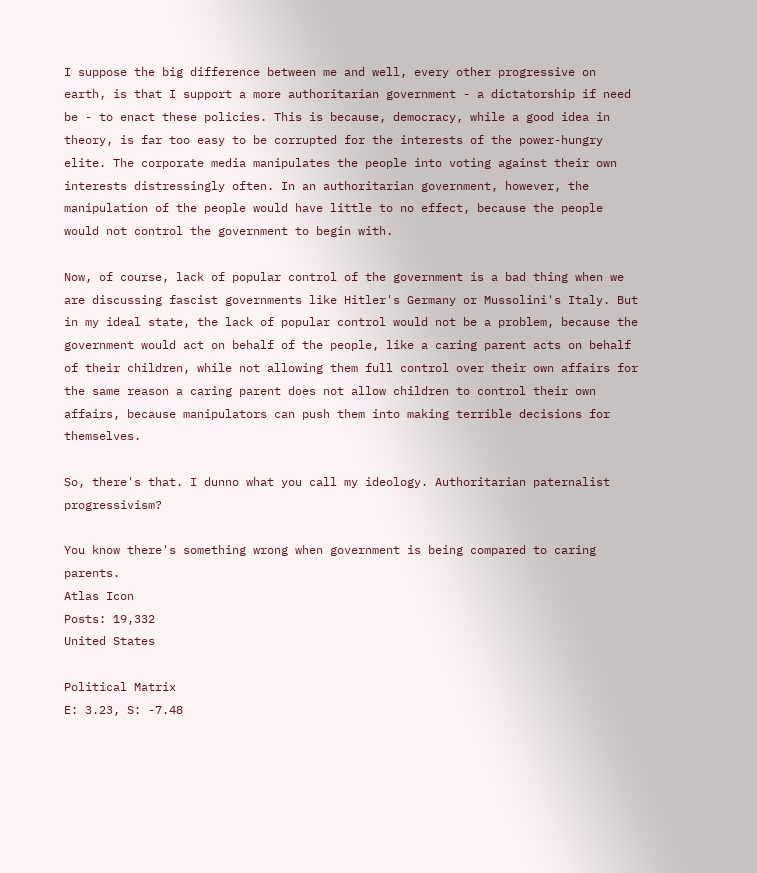I suppose the big difference between me and well, every other progressive on earth, is that I support a more authoritarian government - a dictatorship if need be - to enact these policies. This is because, democracy, while a good idea in theory, is far too easy to be corrupted for the interests of the power-hungry elite. The corporate media manipulates the people into voting against their own interests distressingly often. In an authoritarian government, however, the manipulation of the people would have little to no effect, because the people would not control the government to begin with.

Now, of course, lack of popular control of the government is a bad thing when we are discussing fascist governments like Hitler's Germany or Mussolini's Italy. But in my ideal state, the lack of popular control would not be a problem, because the government would act on behalf of the people, like a caring parent acts on behalf of their children, while not allowing them full control over their own affairs for the same reason a caring parent does not allow children to control their own affairs, because manipulators can push them into making terrible decisions for themselves.

So, there's that. I dunno what you call my ideology. Authoritarian paternalist progressivism?

You know there's something wrong when government is being compared to caring parents.
Atlas Icon
Posts: 19,332
United States

Political Matrix
E: 3.23, S: -7.48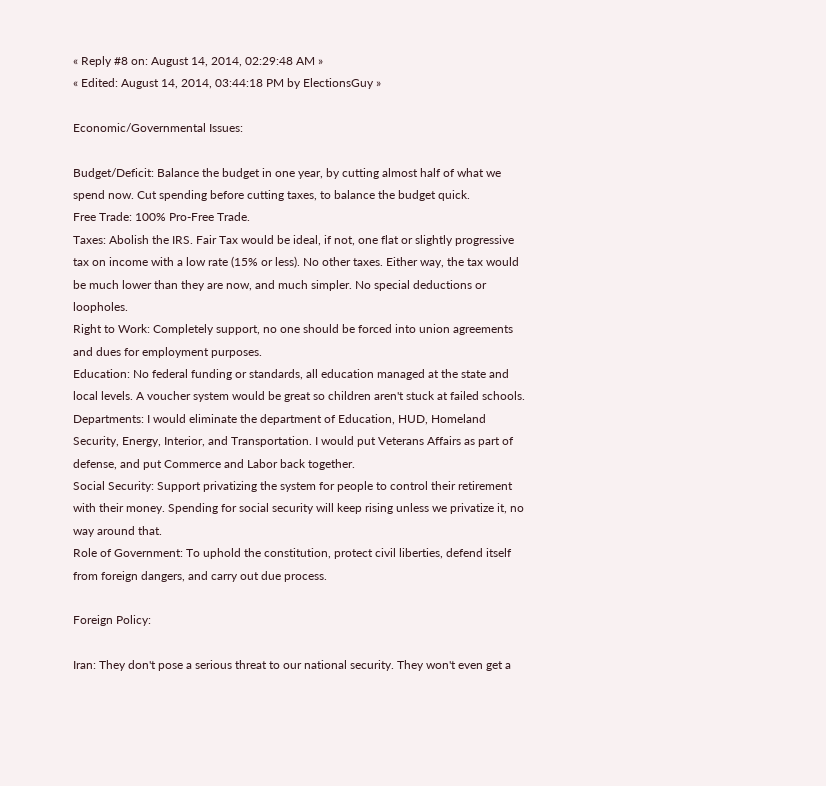« Reply #8 on: August 14, 2014, 02:29:48 AM »
« Edited: August 14, 2014, 03:44:18 PM by ElectionsGuy »

Economic/Governmental Issues:

Budget/Deficit: Balance the budget in one year, by cutting almost half of what we spend now. Cut spending before cutting taxes, to balance the budget quick.
Free Trade: 100% Pro-Free Trade.
Taxes: Abolish the IRS. Fair Tax would be ideal, if not, one flat or slightly progressive tax on income with a low rate (15% or less). No other taxes. Either way, the tax would be much lower than they are now, and much simpler. No special deductions or loopholes.
Right to Work: Completely support, no one should be forced into union agreements and dues for employment purposes.
Education: No federal funding or standards, all education managed at the state and local levels. A voucher system would be great so children aren't stuck at failed schools.
Departments: I would eliminate the department of Education, HUD, Homeland Security, Energy, Interior, and Transportation. I would put Veterans Affairs as part of defense, and put Commerce and Labor back together.
Social Security: Support privatizing the system for people to control their retirement with their money. Spending for social security will keep rising unless we privatize it, no way around that.
Role of Government: To uphold the constitution, protect civil liberties, defend itself from foreign dangers, and carry out due process.

Foreign Policy:

Iran: They don't pose a serious threat to our national security. They won't even get a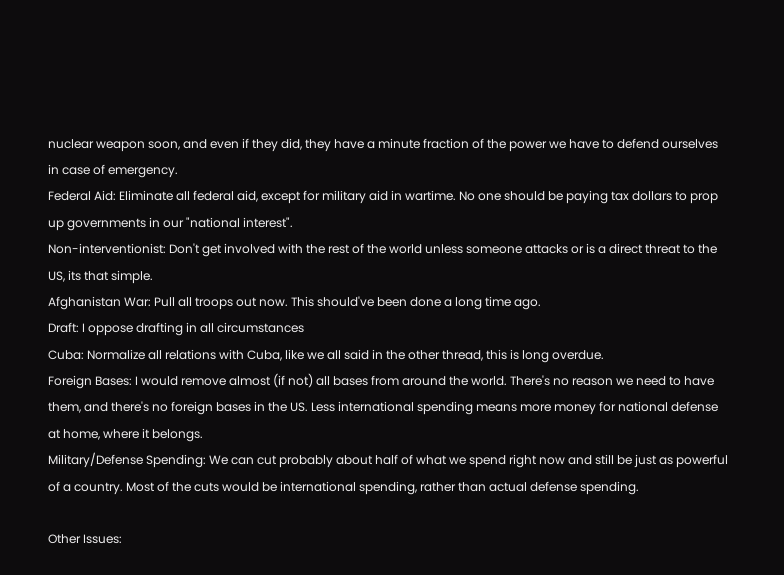nuclear weapon soon, and even if they did, they have a minute fraction of the power we have to defend ourselves in case of emergency.
Federal Aid: Eliminate all federal aid, except for military aid in wartime. No one should be paying tax dollars to prop up governments in our "national interest".
Non-interventionist: Don't get involved with the rest of the world unless someone attacks or is a direct threat to the US, its that simple.
Afghanistan War: Pull all troops out now. This should've been done a long time ago.
Draft: I oppose drafting in all circumstances
Cuba: Normalize all relations with Cuba, like we all said in the other thread, this is long overdue.
Foreign Bases: I would remove almost (if not) all bases from around the world. There's no reason we need to have them, and there's no foreign bases in the US. Less international spending means more money for national defense at home, where it belongs.
Military/Defense Spending: We can cut probably about half of what we spend right now and still be just as powerful of a country. Most of the cuts would be international spending, rather than actual defense spending.

Other Issues: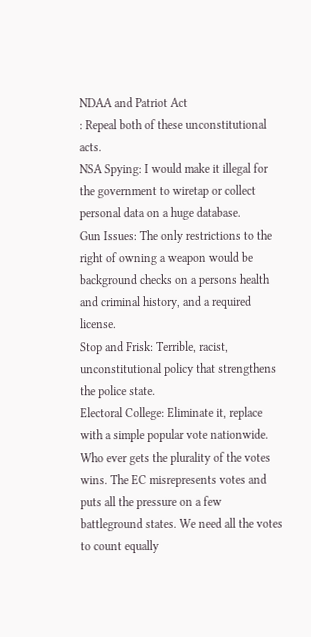NDAA and Patriot Act
: Repeal both of these unconstitutional acts.
NSA Spying: I would make it illegal for the government to wiretap or collect personal data on a huge database.
Gun Issues: The only restrictions to the right of owning a weapon would be background checks on a persons health and criminal history, and a required license.
Stop and Frisk: Terrible, racist, unconstitutional policy that strengthens the police state.
Electoral College: Eliminate it, replace with a simple popular vote nationwide. Who ever gets the plurality of the votes wins. The EC misrepresents votes and puts all the pressure on a few battleground states. We need all the votes to count equally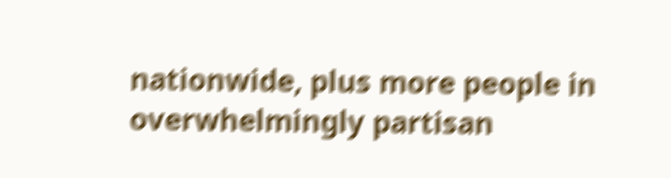nationwide, plus more people in overwhelmingly partisan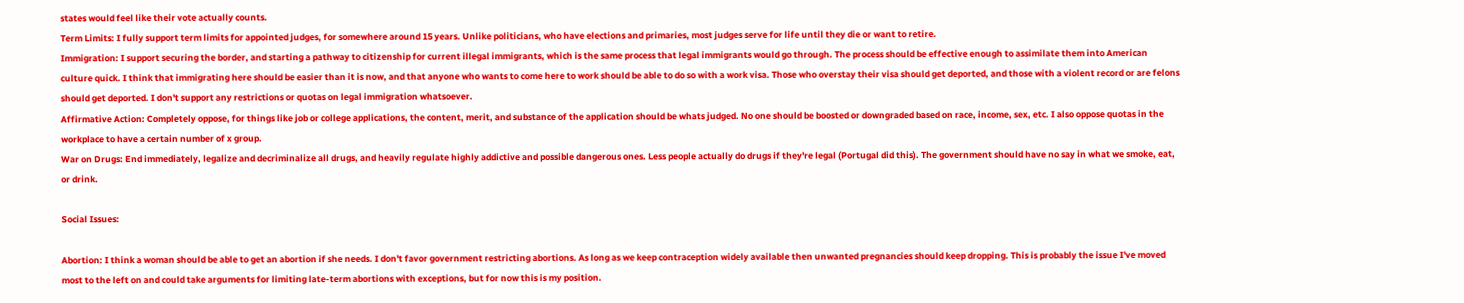states would feel like their vote actually counts.
Term Limits: I fully support term limits for appointed judges, for somewhere around 15 years. Unlike politicians, who have elections and primaries, most judges serve for life until they die or want to retire.
Immigration: I support securing the border, and starting a pathway to citizenship for current illegal immigrants, which is the same process that legal immigrants would go through. The process should be effective enough to assimilate them into American culture quick. I think that immigrating here should be easier than it is now, and that anyone who wants to come here to work should be able to do so with a work visa. Those who overstay their visa should get deported, and those with a violent record or are felons should get deported. I don't support any restrictions or quotas on legal immigration whatsoever.
Affirmative Action: Completely oppose, for things like job or college applications, the content, merit, and substance of the application should be whats judged. No one should be boosted or downgraded based on race, income, sex, etc. I also oppose quotas in the workplace to have a certain number of x group.
War on Drugs: End immediately, legalize and decriminalize all drugs, and heavily regulate highly addictive and possible dangerous ones. Less people actually do drugs if they're legal (Portugal did this). The government should have no say in what we smoke, eat, or drink.

Social Issues:

Abortion: I think a woman should be able to get an abortion if she needs. I don't favor government restricting abortions. As long as we keep contraception widely available then unwanted pregnancies should keep dropping. This is probably the issue I've moved most to the left on and could take arguments for limiting late-term abortions with exceptions, but for now this is my position.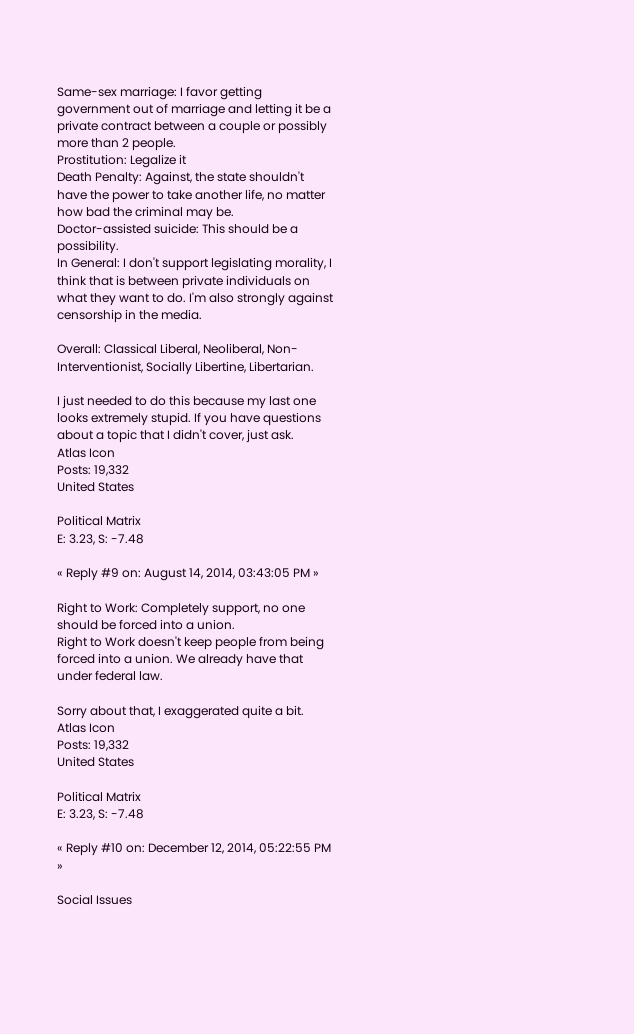Same-sex marriage: I favor getting government out of marriage and letting it be a private contract between a couple or possibly more than 2 people.
Prostitution: Legalize it
Death Penalty: Against, the state shouldn't have the power to take another life, no matter how bad the criminal may be.
Doctor-assisted suicide: This should be a possibility.
In General: I don't support legislating morality, I think that is between private individuals on what they want to do. I'm also strongly against censorship in the media.

Overall: Classical Liberal, Neoliberal, Non-Interventionist, Socially Libertine, Libertarian.

I just needed to do this because my last one looks extremely stupid. If you have questions about a topic that I didn't cover, just ask.
Atlas Icon
Posts: 19,332
United States

Political Matrix
E: 3.23, S: -7.48

« Reply #9 on: August 14, 2014, 03:43:05 PM »

Right to Work: Completely support, no one should be forced into a union.
Right to Work doesn't keep people from being forced into a union. We already have that under federal law.

Sorry about that, I exaggerated quite a bit.
Atlas Icon
Posts: 19,332
United States

Political Matrix
E: 3.23, S: -7.48

« Reply #10 on: December 12, 2014, 05:22:55 PM »

Social Issues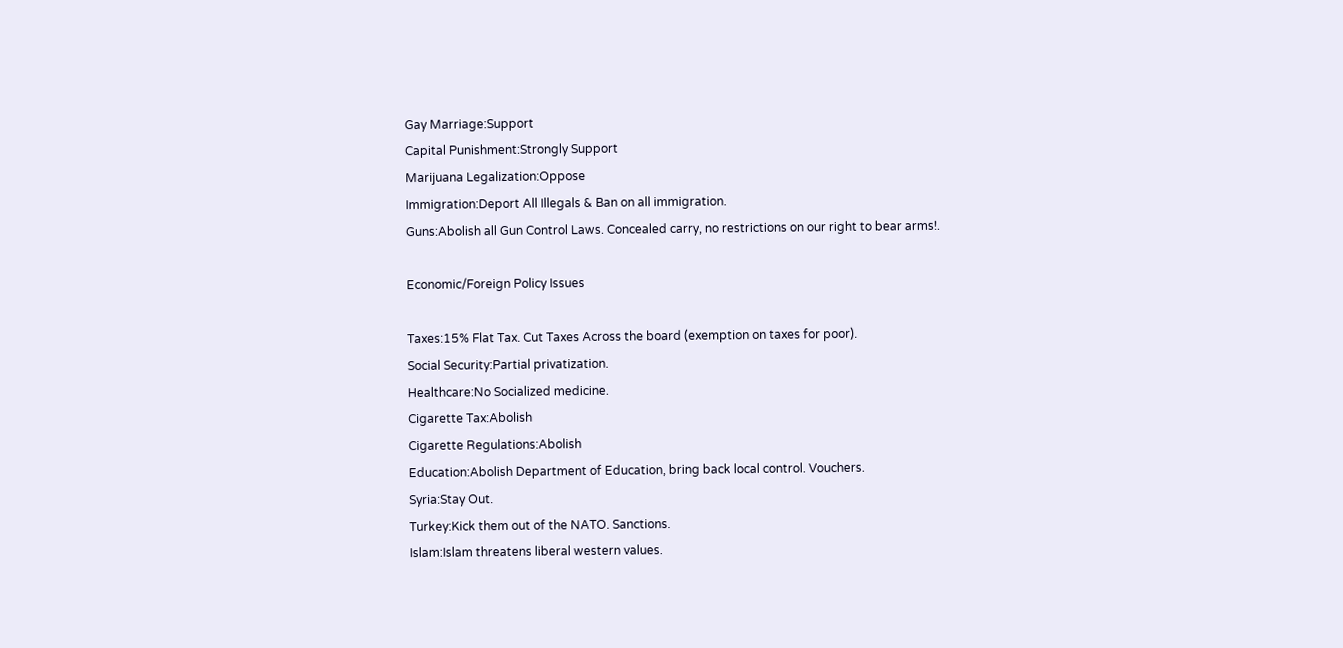Gay Marriage:Support
Capital Punishment:Strongly Support
Marijuana Legalization:Oppose
Immigration:Deport All Illegals & Ban on all immigration.
Guns:Abolish all Gun Control Laws. Concealed carry, no restrictions on our right to bear arms!.

Economic/Foreign Policy Issues

Taxes:15% Flat Tax. Cut Taxes Across the board (exemption on taxes for poor).
Social Security:Partial privatization.
Healthcare:No Socialized medicine.
Cigarette Tax:Abolish
Cigarette Regulations:Abolish
Education:Abolish Department of Education, bring back local control. Vouchers.
Syria:Stay Out.
Turkey:Kick them out of the NATO. Sanctions.
Islam:Islam threatens liberal western values.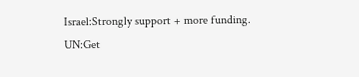Israel:Strongly support + more funding.
UN:Get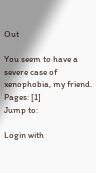Out

You seem to have a severe case of xenophobia, my friend.
Pages: [1]
Jump to:

Login with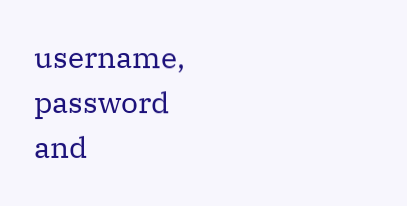username, password and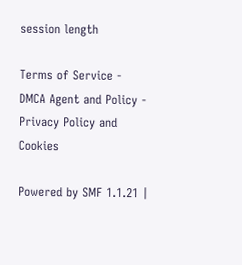session length

Terms of Service - DMCA Agent and Policy - Privacy Policy and Cookies

Powered by SMF 1.1.21 |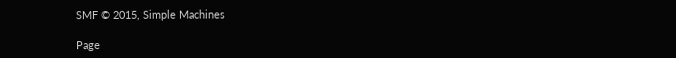SMF © 2015, Simple Machines

Page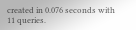created in 0.076 seconds with 11 queries.